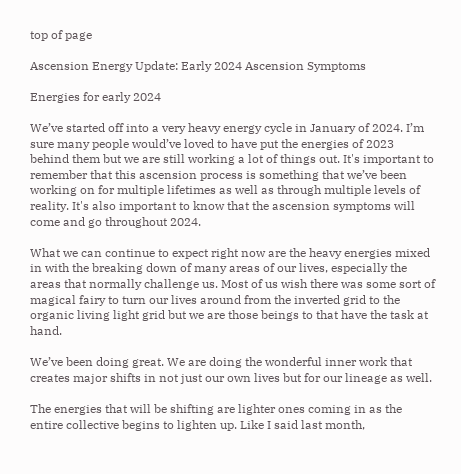top of page

Ascension Energy Update: Early 2024 Ascension Symptoms

Energies for early 2024

We’ve started off into a very heavy energy cycle in January of 2024. I’m sure many people would’ve loved to have put the energies of 2023 behind them but we are still working a lot of things out. It's important to remember that this ascension process is something that we’ve been working on for multiple lifetimes as well as through multiple levels of reality. It's also important to know that the ascension symptoms will come and go throughout 2024.

What we can continue to expect right now are the heavy energies mixed in with the breaking down of many areas of our lives, especially the areas that normally challenge us. Most of us wish there was some sort of magical fairy to turn our lives around from the inverted grid to the organic living light grid but we are those beings to that have the task at hand.

We’ve been doing great. We are doing the wonderful inner work that creates major shifts in not just our own lives but for our lineage as well.

The energies that will be shifting are lighter ones coming in as the entire collective begins to lighten up. Like I said last month,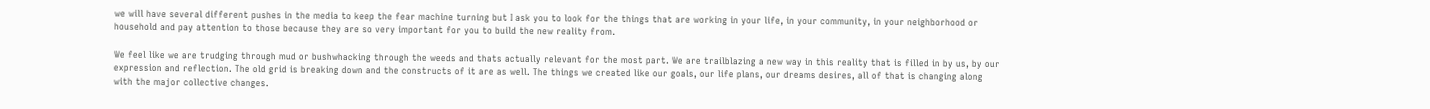we will have several different pushes in the media to keep the fear machine turning but I ask you to look for the things that are working in your life, in your community, in your neighborhood or household and pay attention to those because they are so very important for you to build the new reality from.

We feel like we are trudging through mud or bushwhacking through the weeds and thats actually relevant for the most part. We are trailblazing a new way in this reality that is filled in by us, by our expression and reflection. The old grid is breaking down and the constructs of it are as well. The things we created like our goals, our life plans, our dreams desires, all of that is changing along with the major collective changes.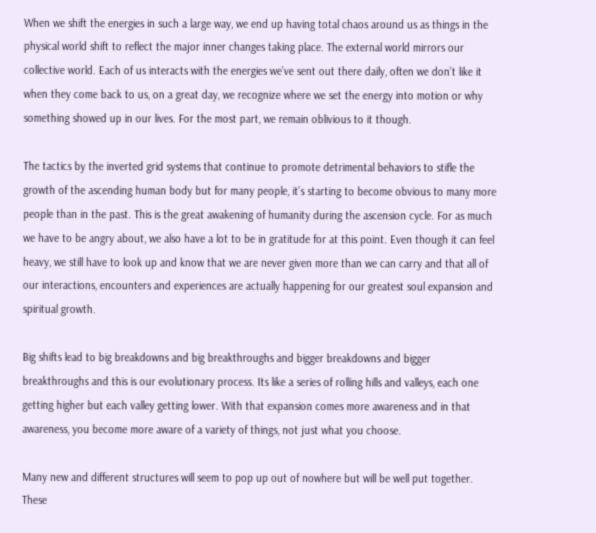When we shift the energies in such a large way, we end up having total chaos around us as things in the physical world shift to reflect the major inner changes taking place. The external world mirrors our collective world. Each of us interacts with the energies we’ve sent out there daily, often we don’t like it when they come back to us, on a great day, we recognize where we set the energy into motion or why something showed up in our lives. For the most part, we remain oblivious to it though.

The tactics by the inverted grid systems that continue to promote detrimental behaviors to stifle the growth of the ascending human body but for many people, it’s starting to become obvious to many more people than in the past. This is the great awakening of humanity during the ascension cycle. For as much we have to be angry about, we also have a lot to be in gratitude for at this point. Even though it can feel heavy, we still have to look up and know that we are never given more than we can carry and that all of our interactions, encounters and experiences are actually happening for our greatest soul expansion and spiritual growth.

Big shifts lead to big breakdowns and big breakthroughs and bigger breakdowns and bigger breakthroughs and this is our evolutionary process. Its like a series of rolling hills and valleys, each one getting higher but each valley getting lower. With that expansion comes more awareness and in that awareness, you become more aware of a variety of things, not just what you choose.

Many new and different structures will seem to pop up out of nowhere but will be well put together. These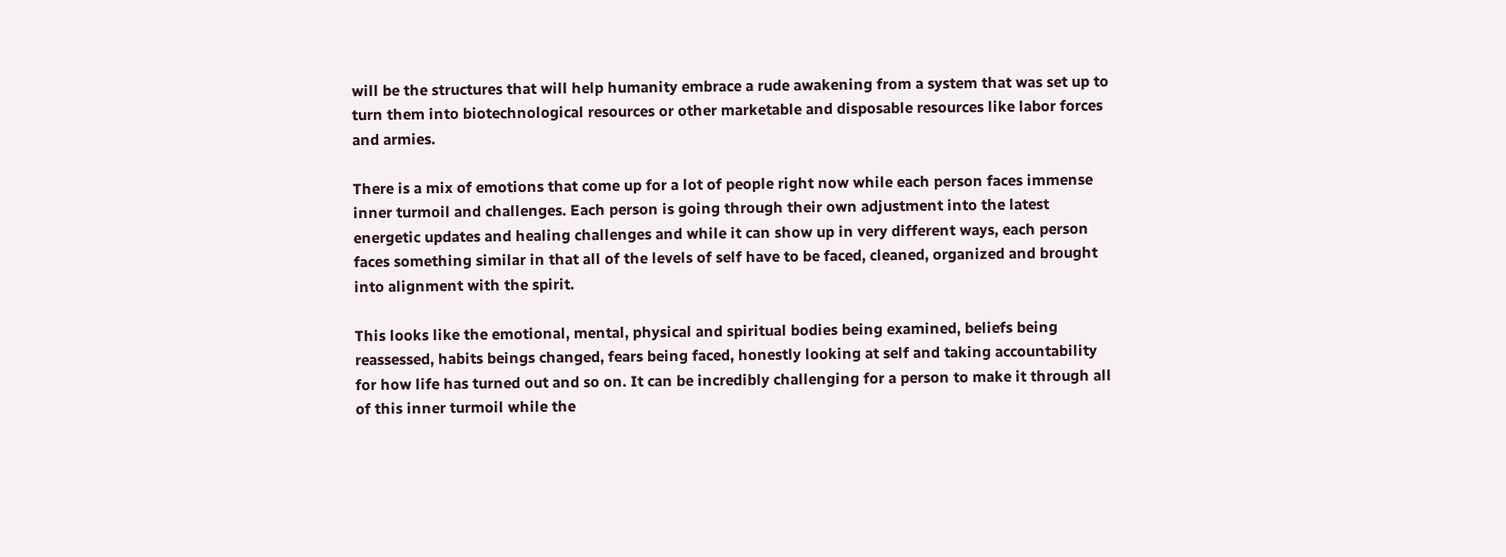will be the structures that will help humanity embrace a rude awakening from a system that was set up to turn them into biotechnological resources or other marketable and disposable resources like labor forces and armies.

There is a mix of emotions that come up for a lot of people right now while each person faces immense inner turmoil and challenges. Each person is going through their own adjustment into the latest energetic updates and healing challenges and while it can show up in very different ways, each person faces something similar in that all of the levels of self have to be faced, cleaned, organized and brought into alignment with the spirit.

This looks like the emotional, mental, physical and spiritual bodies being examined, beliefs being reassessed, habits beings changed, fears being faced, honestly looking at self and taking accountability for how life has turned out and so on. It can be incredibly challenging for a person to make it through all of this inner turmoil while the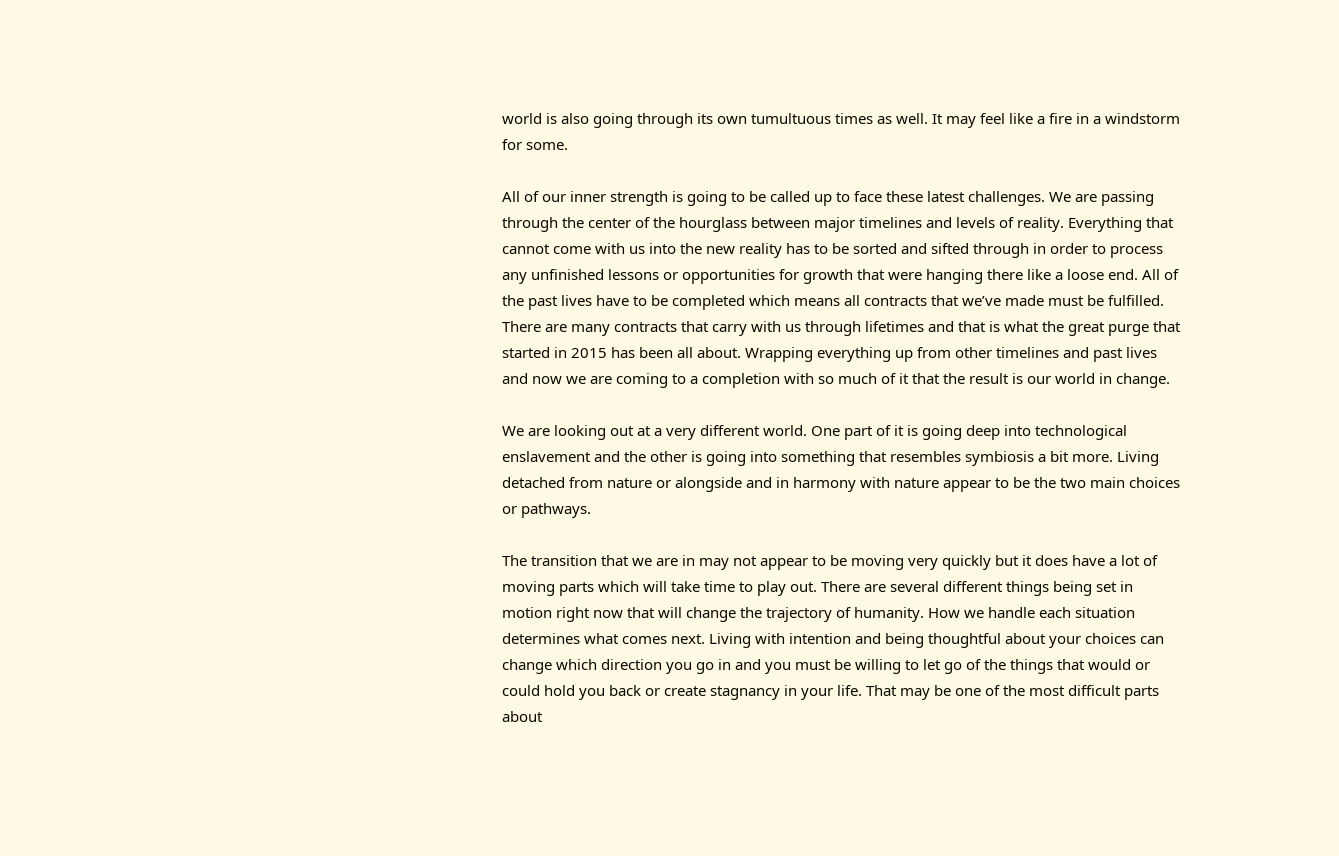world is also going through its own tumultuous times as well. It may feel like a fire in a windstorm for some.

All of our inner strength is going to be called up to face these latest challenges. We are passing through the center of the hourglass between major timelines and levels of reality. Everything that cannot come with us into the new reality has to be sorted and sifted through in order to process any unfinished lessons or opportunities for growth that were hanging there like a loose end. All of the past lives have to be completed which means all contracts that we’ve made must be fulfilled. There are many contracts that carry with us through lifetimes and that is what the great purge that started in 2015 has been all about. Wrapping everything up from other timelines and past lives and now we are coming to a completion with so much of it that the result is our world in change.

We are looking out at a very different world. One part of it is going deep into technological enslavement and the other is going into something that resembles symbiosis a bit more. Living detached from nature or alongside and in harmony with nature appear to be the two main choices or pathways.

The transition that we are in may not appear to be moving very quickly but it does have a lot of moving parts which will take time to play out. There are several different things being set in motion right now that will change the trajectory of humanity. How we handle each situation determines what comes next. Living with intention and being thoughtful about your choices can change which direction you go in and you must be willing to let go of the things that would or could hold you back or create stagnancy in your life. That may be one of the most difficult parts about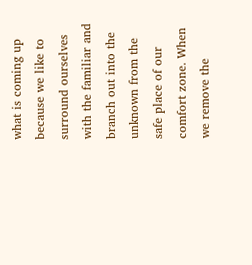what is coming up because we like to surround ourselves with the familiar and branch out into the unknown from the safe place of our comfort zone. When we remove the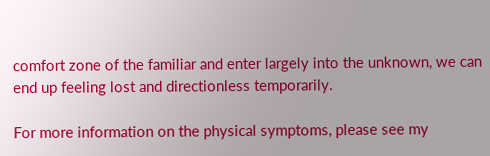comfort zone of the familiar and enter largely into the unknown, we can end up feeling lost and directionless temporarily.

For more information on the physical symptoms, please see my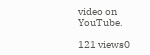video on YouTube.

121 views0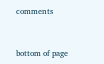comments


bottom of page